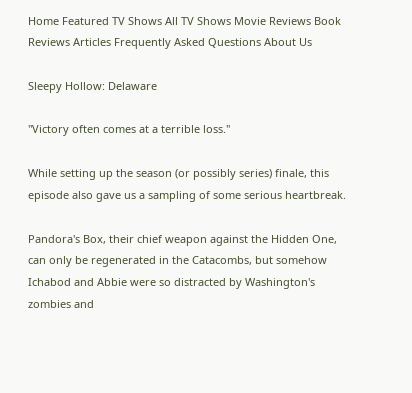Home Featured TV Shows All TV Shows Movie Reviews Book Reviews Articles Frequently Asked Questions About Us

Sleepy Hollow: Delaware

"Victory often comes at a terrible loss."

While setting up the season (or possibly series) finale, this episode also gave us a sampling of some serious heartbreak.

Pandora's Box, their chief weapon against the Hidden One, can only be regenerated in the Catacombs, but somehow Ichabod and Abbie were so distracted by Washington's zombies and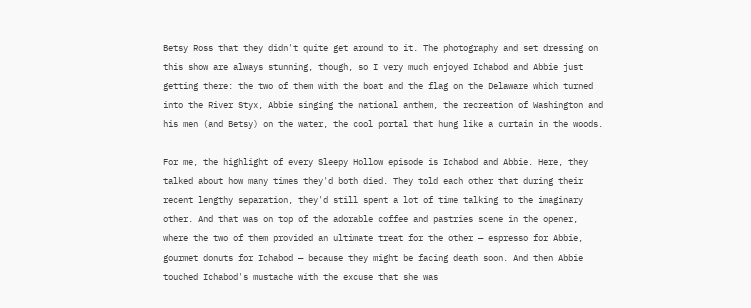Betsy Ross that they didn't quite get around to it. The photography and set dressing on this show are always stunning, though, so I very much enjoyed Ichabod and Abbie just getting there: the two of them with the boat and the flag on the Delaware which turned into the River Styx, Abbie singing the national anthem, the recreation of Washington and his men (and Betsy) on the water, the cool portal that hung like a curtain in the woods.

For me, the highlight of every Sleepy Hollow episode is Ichabod and Abbie. Here, they talked about how many times they'd both died. They told each other that during their recent lengthy separation, they'd still spent a lot of time talking to the imaginary other. And that was on top of the adorable coffee and pastries scene in the opener, where the two of them provided an ultimate treat for the other — espresso for Abbie, gourmet donuts for Ichabod — because they might be facing death soon. And then Abbie touched Ichabod's mustache with the excuse that she was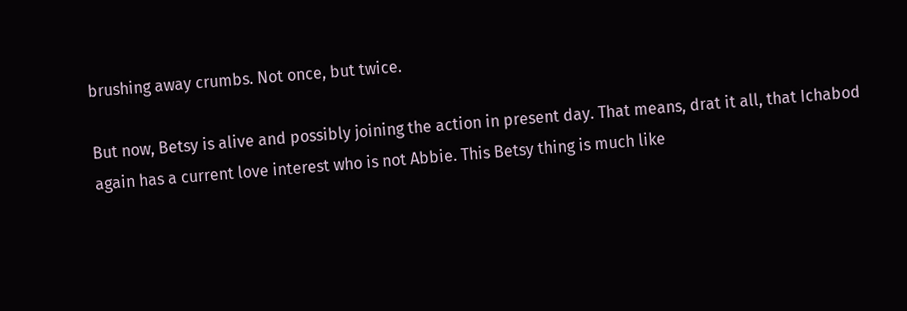brushing away crumbs. Not once, but twice.

But now, Betsy is alive and possibly joining the action in present day. That means, drat it all, that Ichabod again has a current love interest who is not Abbie. This Betsy thing is much like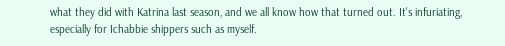what they did with Katrina last season, and we all know how that turned out. It's infuriating, especially for Ichabbie shippers such as myself.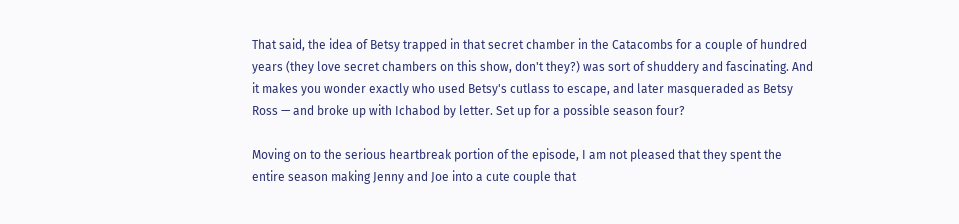That said, the idea of Betsy trapped in that secret chamber in the Catacombs for a couple of hundred years (they love secret chambers on this show, don't they?) was sort of shuddery and fascinating. And it makes you wonder exactly who used Betsy's cutlass to escape, and later masqueraded as Betsy Ross — and broke up with Ichabod by letter. Set up for a possible season four?

Moving on to the serious heartbreak portion of the episode, I am not pleased that they spent the entire season making Jenny and Joe into a cute couple that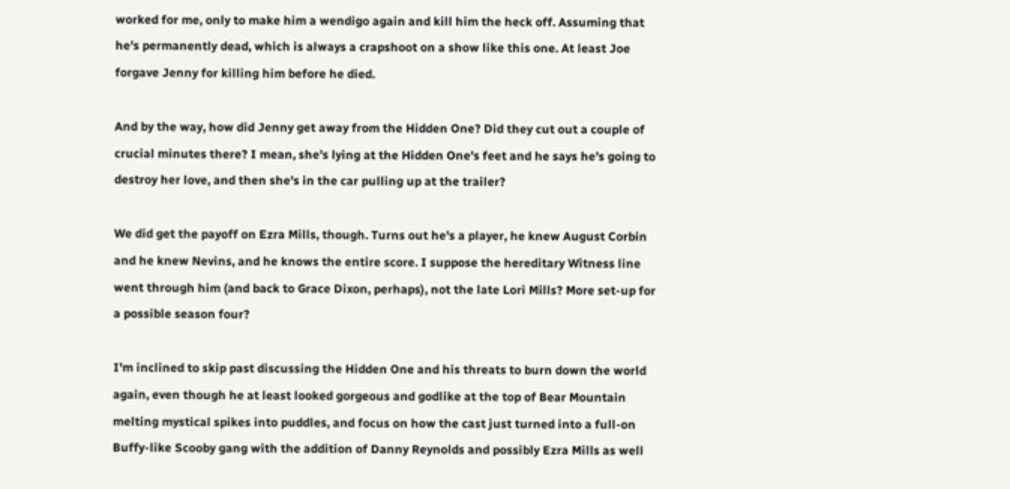worked for me, only to make him a wendigo again and kill him the heck off. Assuming that he's permanently dead, which is always a crapshoot on a show like this one. At least Joe forgave Jenny for killing him before he died.

And by the way, how did Jenny get away from the Hidden One? Did they cut out a couple of crucial minutes there? I mean, she's lying at the Hidden One's feet and he says he's going to destroy her love, and then she's in the car pulling up at the trailer?

We did get the payoff on Ezra Mills, though. Turns out he's a player, he knew August Corbin and he knew Nevins, and he knows the entire score. I suppose the hereditary Witness line went through him (and back to Grace Dixon, perhaps), not the late Lori Mills? More set-up for a possible season four?

I'm inclined to skip past discussing the Hidden One and his threats to burn down the world again, even though he at least looked gorgeous and godlike at the top of Bear Mountain melting mystical spikes into puddles, and focus on how the cast just turned into a full-on Buffy-like Scooby gang with the addition of Danny Reynolds and possibly Ezra Mills as well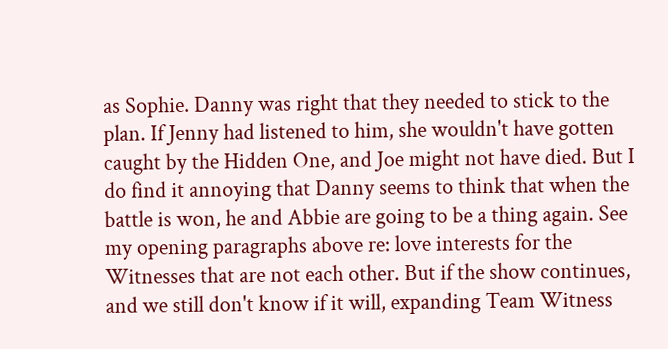as Sophie. Danny was right that they needed to stick to the plan. If Jenny had listened to him, she wouldn't have gotten caught by the Hidden One, and Joe might not have died. But I do find it annoying that Danny seems to think that when the battle is won, he and Abbie are going to be a thing again. See my opening paragraphs above re: love interests for the Witnesses that are not each other. But if the show continues, and we still don't know if it will, expanding Team Witness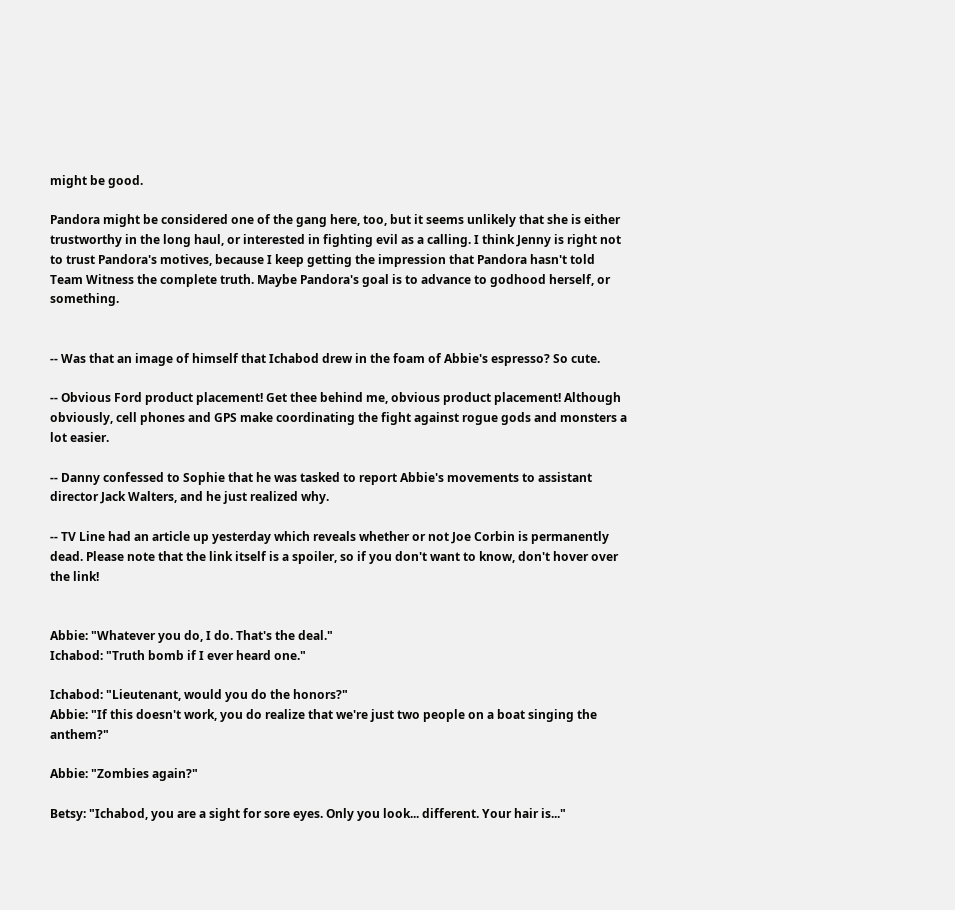might be good.

Pandora might be considered one of the gang here, too, but it seems unlikely that she is either trustworthy in the long haul, or interested in fighting evil as a calling. I think Jenny is right not to trust Pandora's motives, because I keep getting the impression that Pandora hasn't told Team Witness the complete truth. Maybe Pandora's goal is to advance to godhood herself, or something.


-- Was that an image of himself that Ichabod drew in the foam of Abbie's espresso? So cute.

-- Obvious Ford product placement! Get thee behind me, obvious product placement! Although obviously, cell phones and GPS make coordinating the fight against rogue gods and monsters a lot easier.

-- Danny confessed to Sophie that he was tasked to report Abbie's movements to assistant director Jack Walters, and he just realized why.

-- TV Line had an article up yesterday which reveals whether or not Joe Corbin is permanently dead. Please note that the link itself is a spoiler, so if you don't want to know, don't hover over the link!


Abbie: "Whatever you do, I do. That's the deal."
Ichabod: "Truth bomb if I ever heard one."

Ichabod: "Lieutenant, would you do the honors?"
Abbie: "If this doesn't work, you do realize that we're just two people on a boat singing the anthem?"

Abbie: "Zombies again?"

Betsy: "Ichabod, you are a sight for sore eyes. Only you look... different. Your hair is..."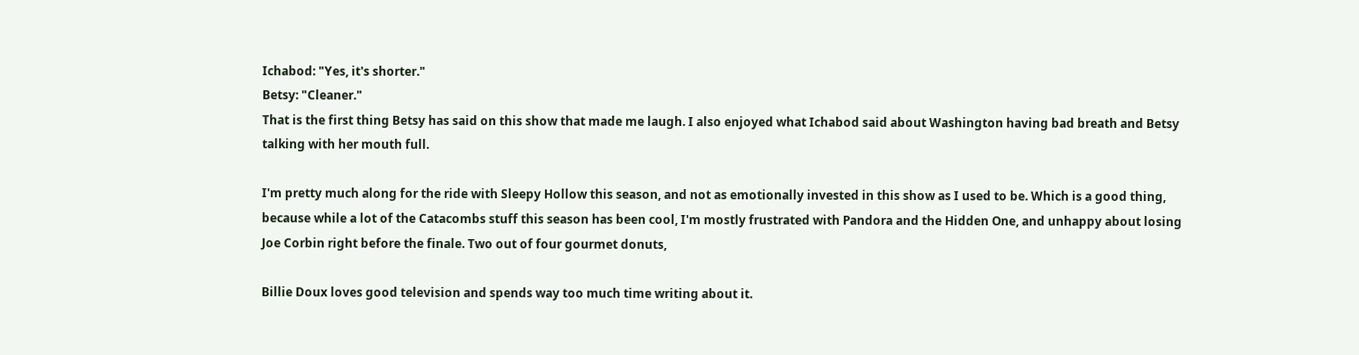Ichabod: "Yes, it's shorter."
Betsy: "Cleaner."
That is the first thing Betsy has said on this show that made me laugh. I also enjoyed what Ichabod said about Washington having bad breath and Betsy talking with her mouth full.

I'm pretty much along for the ride with Sleepy Hollow this season, and not as emotionally invested in this show as I used to be. Which is a good thing, because while a lot of the Catacombs stuff this season has been cool, I'm mostly frustrated with Pandora and the Hidden One, and unhappy about losing Joe Corbin right before the finale. Two out of four gourmet donuts,

Billie Doux loves good television and spends way too much time writing about it.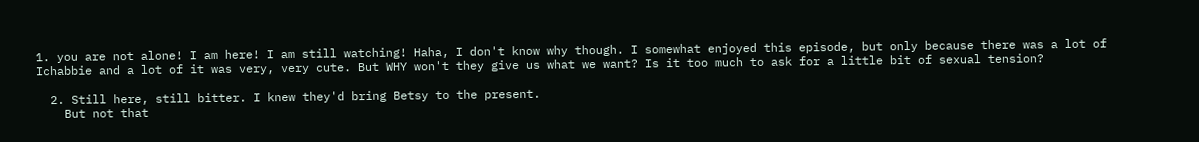1. you are not alone! I am here! I am still watching! Haha, I don't know why though. I somewhat enjoyed this episode, but only because there was a lot of Ichabbie and a lot of it was very, very cute. But WHY won't they give us what we want? Is it too much to ask for a little bit of sexual tension?

  2. Still here, still bitter. I knew they'd bring Betsy to the present.
    But not that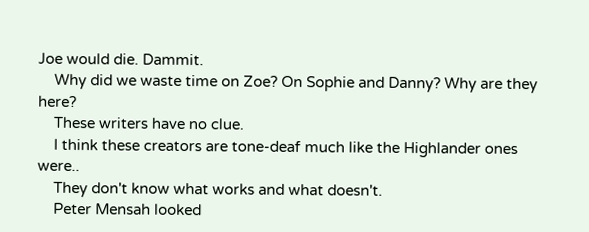Joe would die. Dammit.
    Why did we waste time on Zoe? On Sophie and Danny? Why are they here?
    These writers have no clue.
    I think these creators are tone-deaf much like the Highlander ones were..
    They don't know what works and what doesn't.
    Peter Mensah looked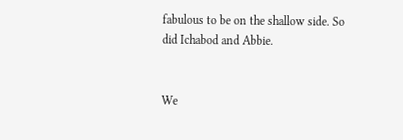fabulous to be on the shallow side. So did Ichabod and Abbie.


We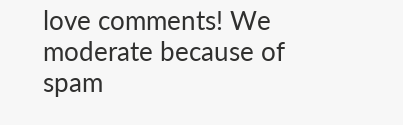love comments! We moderate because of spam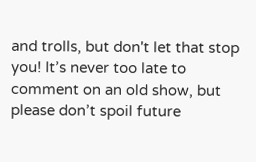and trolls, but don't let that stop you! It’s never too late to comment on an old show, but please don’t spoil future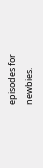episodes for newbies.